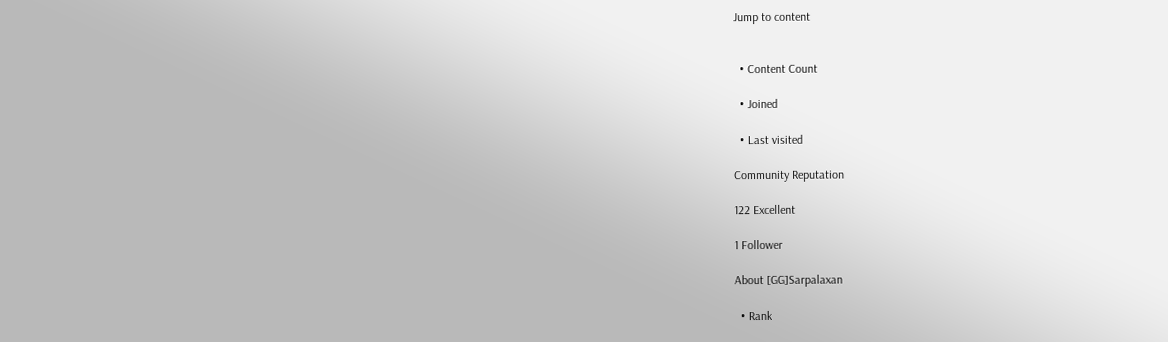Jump to content


  • Content Count

  • Joined

  • Last visited

Community Reputation

122 Excellent

1 Follower

About [GG]Sarpalaxan

  • Rank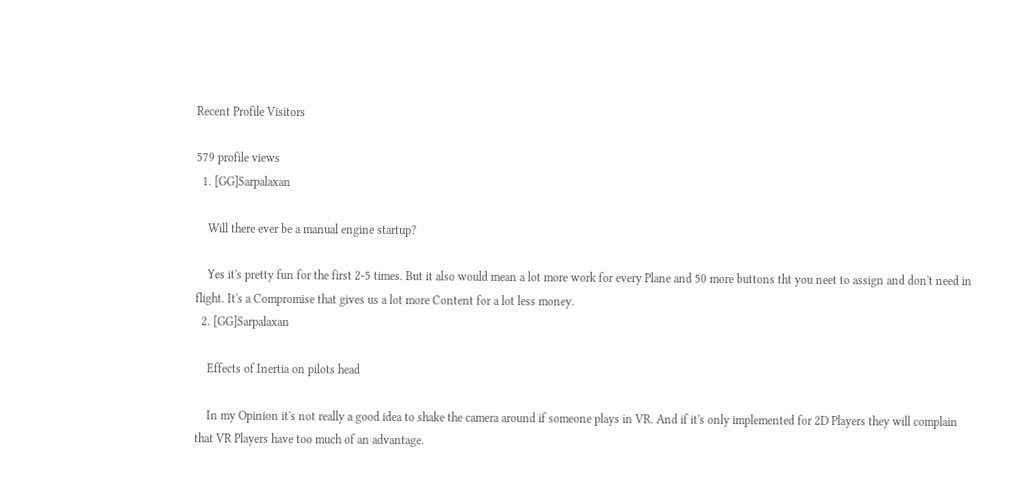Recent Profile Visitors

579 profile views
  1. [GG]Sarpalaxan

    Will there ever be a manual engine startup?

    Yes it's pretty fun for the first 2-5 times. But it also would mean a lot more work for every Plane and 50 more buttons tht you neet to assign and don't need in flight. It's a Compromise that gives us a lot more Content for a lot less money.
  2. [GG]Sarpalaxan

    Effects of Inertia on pilots head

    In my Opinion it's not really a good idea to shake the camera around if someone plays in VR. And if it's only implemented for 2D Players they will complain that VR Players have too much of an advantage.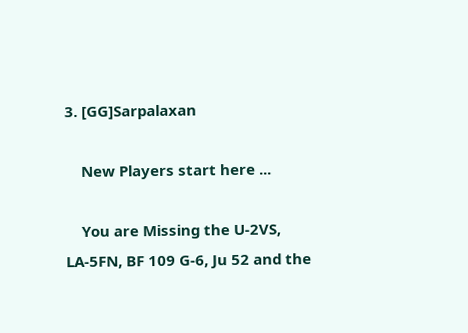3. [GG]Sarpalaxan

    New Players start here ...

    You are Missing the U-2VS, LA-5FN, BF 109 G-6, Ju 52 and the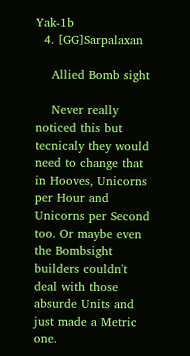Yak-1b
  4. [GG]Sarpalaxan

    Allied Bomb sight

    Never really noticed this but tecnicaly they would need to change that in Hooves, Unicorns per Hour and Unicorns per Second too. Or maybe even the Bombsight builders couldn't deal with those absurde Units and just made a Metric one.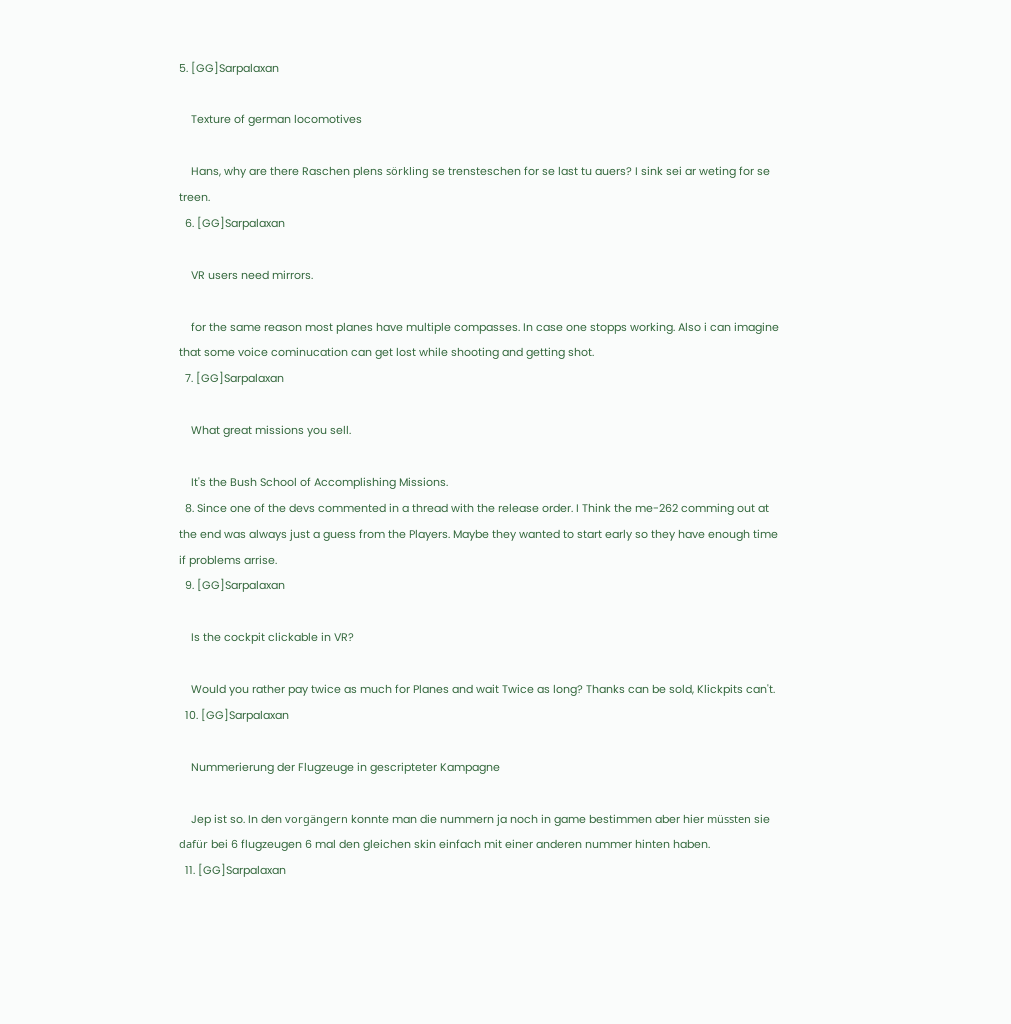5. [GG]Sarpalaxan

    Texture of german locomotives

    Hans, why are there Raschen plens sörkling se trensteschen for se last tu auers? I sink sei ar weting for se treen.
  6. [GG]Sarpalaxan

    VR users need mirrors.

    for the same reason most planes have multiple compasses. In case one stopps working. Also i can imagine that some voice cominucation can get lost while shooting and getting shot.
  7. [GG]Sarpalaxan

    What great missions you sell.

    It's the Bush School of Accomplishing Missions.
  8. Since one of the devs commented in a thread with the release order. I Think the me-262 comming out at the end was always just a guess from the Players. Maybe they wanted to start early so they have enough time if problems arrise.
  9. [GG]Sarpalaxan

    Is the cockpit clickable in VR?

    Would you rather pay twice as much for Planes and wait Twice as long? Thanks can be sold, Klickpits can't.
  10. [GG]Sarpalaxan

    Nummerierung der Flugzeuge in gescripteter Kampagne

    Jep ist so. In den vorgängern konnte man die nummern ja noch in game bestimmen aber hier müssten sie dafür bei 6 flugzeugen 6 mal den gleichen skin einfach mit einer anderen nummer hinten haben.
  11. [GG]Sarpalaxan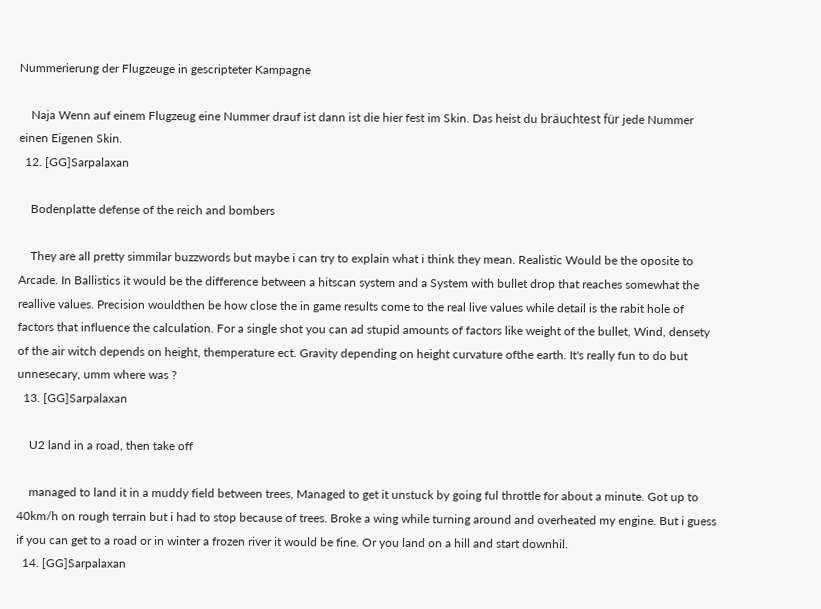Nummerierung der Flugzeuge in gescripteter Kampagne

    Naja Wenn auf einem Flugzeug eine Nummer drauf ist dann ist die hier fest im Skin. Das heist du bräuchtest für jede Nummer einen Eigenen Skin.
  12. [GG]Sarpalaxan

    Bodenplatte defense of the reich and bombers

    They are all pretty simmilar buzzwords but maybe i can try to explain what i think they mean. Realistic Would be the oposite to Arcade. In Ballistics it would be the difference between a hitscan system and a System with bullet drop that reaches somewhat the reallive values. Precision wouldthen be how close the in game results come to the real live values while detail is the rabit hole of factors that influence the calculation. For a single shot you can ad stupid amounts of factors like weight of the bullet, Wind, densety of the air witch depends on height, themperature ect. Gravity depending on height curvature ofthe earth. It's really fun to do but unnesecary, umm where was ?
  13. [GG]Sarpalaxan

    U2 land in a road, then take off

    managed to land it in a muddy field between trees, Managed to get it unstuck by going ful throttle for about a minute. Got up to 40km/h on rough terrain but i had to stop because of trees. Broke a wing while turning around and overheated my engine. But i guess if you can get to a road or in winter a frozen river it would be fine. Or you land on a hill and start downhil.
  14. [GG]Sarpalaxan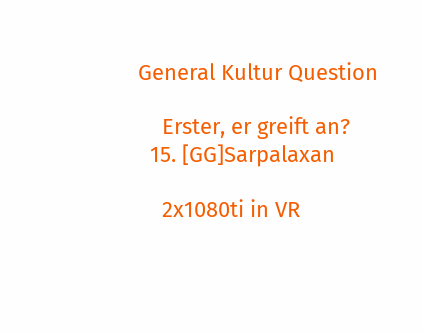General Kultur Question

    Erster, er greift an?
  15. [GG]Sarpalaxan

    2x1080ti in VR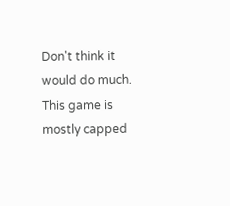Don't think it would do much. This game is mostly capped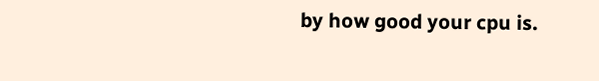by how good your cpu is.